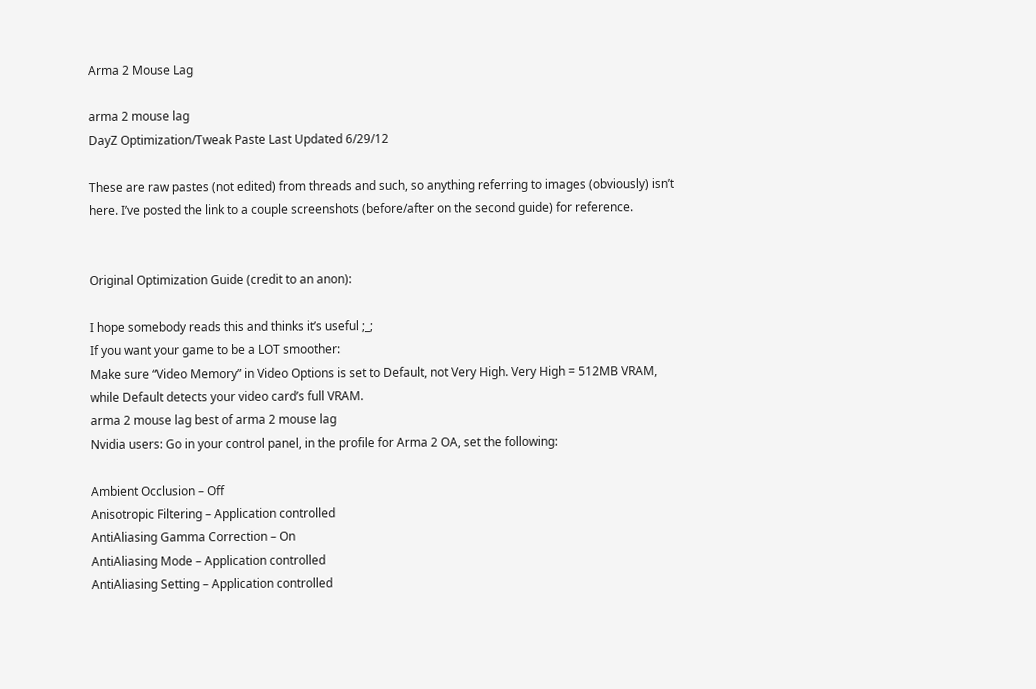Arma 2 Mouse Lag

arma 2 mouse lag
DayZ Optimization/Tweak Paste Last Updated 6/29/12

These are raw pastes (not edited) from threads and such, so anything referring to images (obviously) isn’t here. I’ve posted the link to a couple screenshots (before/after on the second guide) for reference.


Original Optimization Guide (credit to an anon):

I hope somebody reads this and thinks it’s useful ;_;
If you want your game to be a LOT smoother:
Make sure “Video Memory” in Video Options is set to Default, not Very High. Very High = 512MB VRAM, while Default detects your video card’s full VRAM.
arma 2 mouse lag best of arma 2 mouse lag
Nvidia users: Go in your control panel, in the profile for Arma 2 OA, set the following:

Ambient Occlusion – Off
Anisotropic Filtering – Application controlled
AntiAliasing Gamma Correction – On
AntiAliasing Mode – Application controlled
AntiAliasing Setting – Application controlled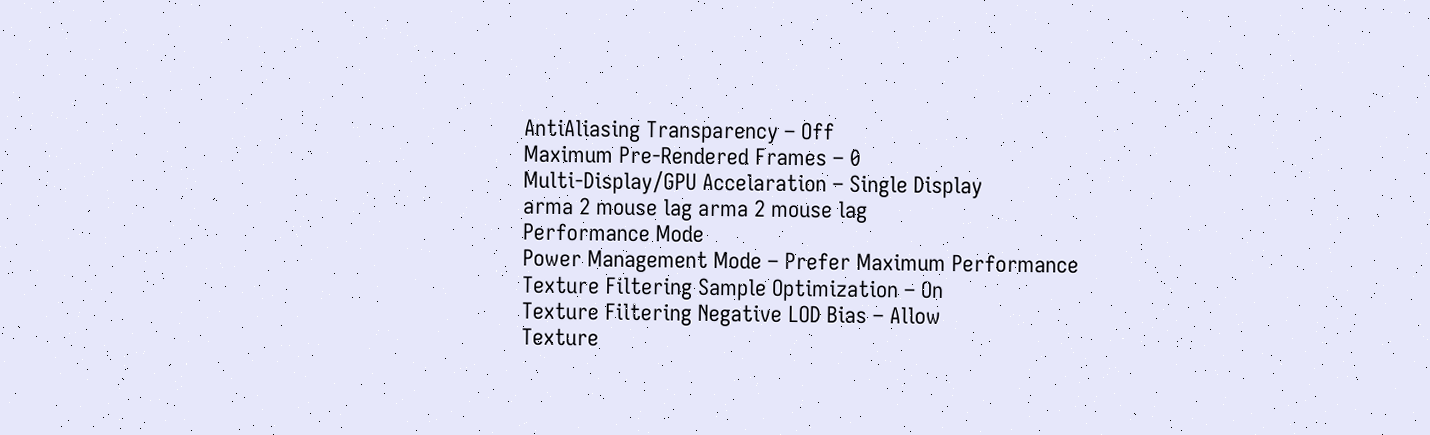AntiAliasing Transparency – Off
Maximum Pre-Rendered Frames – 0
Multi-Display/GPU Accelaration – Single Display
arma 2 mouse lag arma 2 mouse lag
Performance Mode
Power Management Mode – Prefer Maximum Performance
Texture Filtering Sample Optimization – On
Texture Filtering Negative LOD Bias – Allow
Texture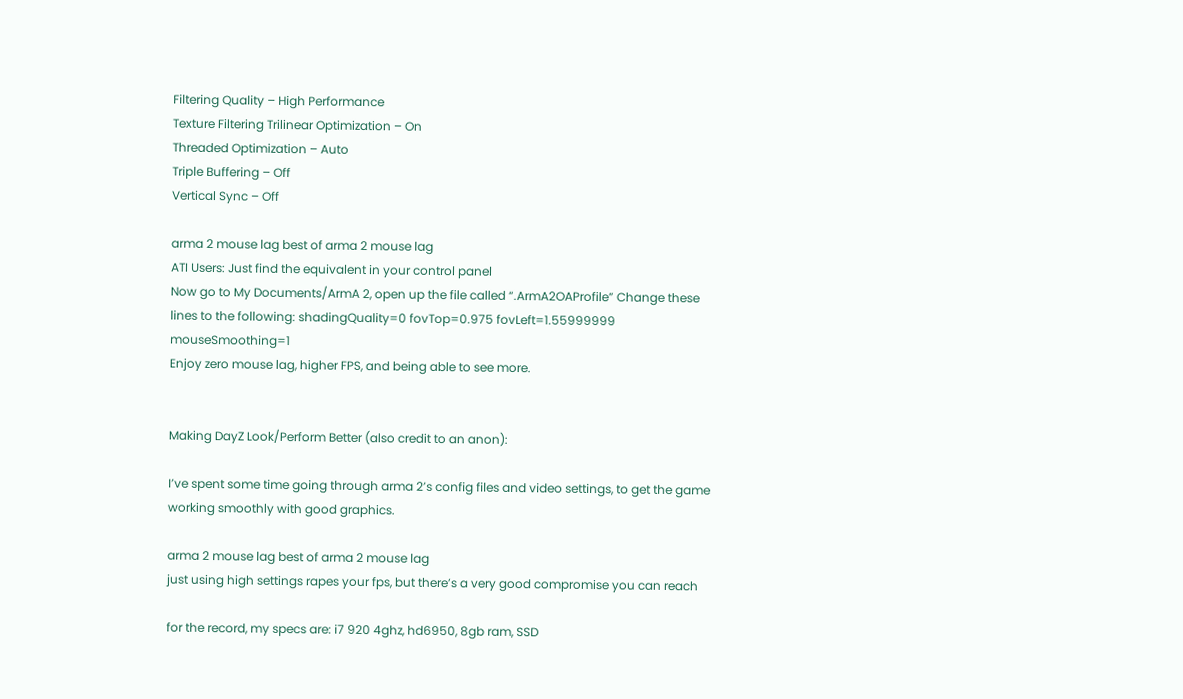Filtering Quality – High Performance
Texture Filtering Trilinear Optimization – On
Threaded Optimization – Auto
Triple Buffering – Off
Vertical Sync – Off

arma 2 mouse lag best of arma 2 mouse lag
ATI Users: Just find the equivalent in your control panel
Now go to My Documents/ArmA 2, open up the file called “.ArmA2OAProfile” Change these lines to the following: shadingQuality=0 fovTop=0.975 fovLeft=1.55999999 mouseSmoothing=1
Enjoy zero mouse lag, higher FPS, and being able to see more.


Making DayZ Look/Perform Better (also credit to an anon):

I’ve spent some time going through arma 2’s config files and video settings, to get the game working smoothly with good graphics.

arma 2 mouse lag best of arma 2 mouse lag
just using high settings rapes your fps, but there’s a very good compromise you can reach

for the record, my specs are: i7 920 4ghz, hd6950, 8gb ram, SSD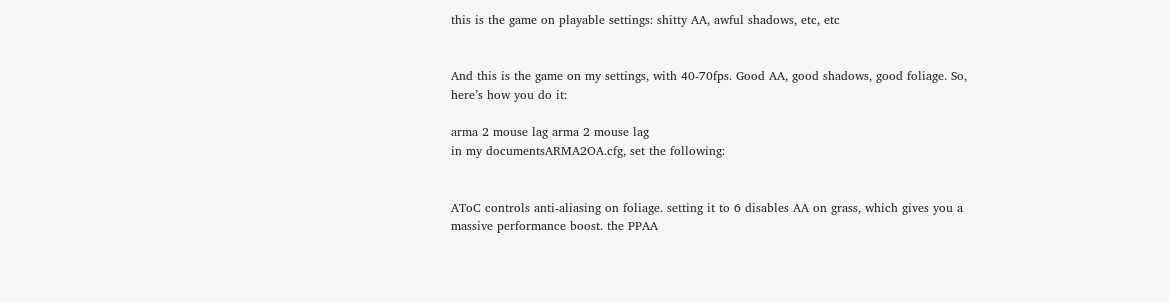this is the game on playable settings: shitty AA, awful shadows, etc, etc


And this is the game on my settings, with 40-70fps. Good AA, good shadows, good foliage. So, here’s how you do it:

arma 2 mouse lag arma 2 mouse lag
in my documentsARMA2OA.cfg, set the following:


AToC controls anti-aliasing on foliage. setting it to 6 disables AA on grass, which gives you a massive performance boost. the PPAA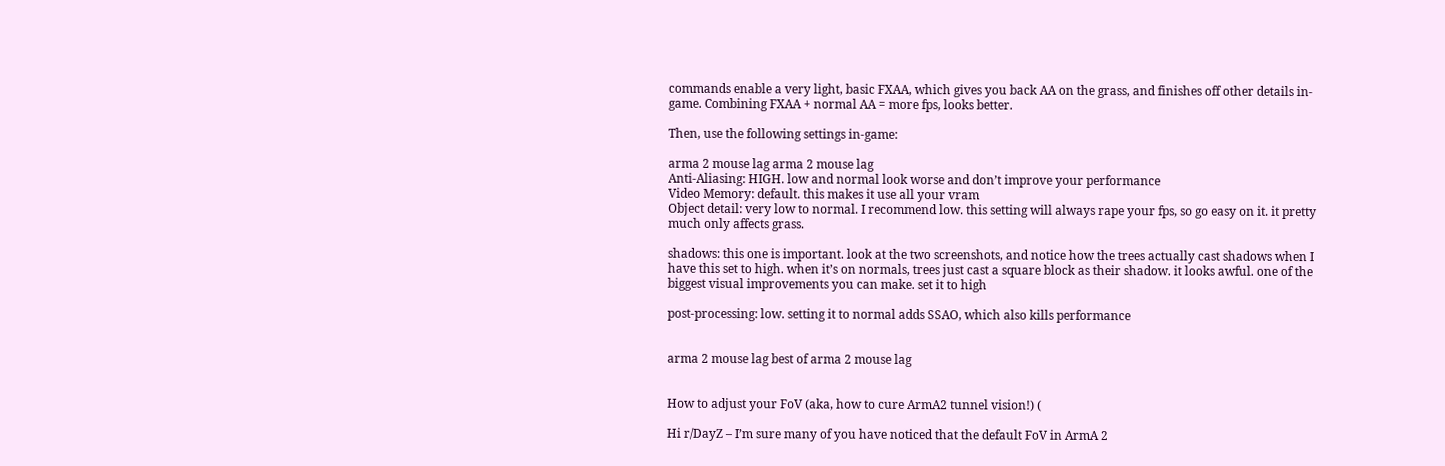commands enable a very light, basic FXAA, which gives you back AA on the grass, and finishes off other details in-game. Combining FXAA + normal AA = more fps, looks better.

Then, use the following settings in-game:

arma 2 mouse lag arma 2 mouse lag
Anti-Aliasing: HIGH. low and normal look worse and don’t improve your performance
Video Memory: default. this makes it use all your vram
Object detail: very low to normal. I recommend low. this setting will always rape your fps, so go easy on it. it pretty much only affects grass.

shadows: this one is important. look at the two screenshots, and notice how the trees actually cast shadows when I have this set to high. when it’s on normals, trees just cast a square block as their shadow. it looks awful. one of the biggest visual improvements you can make. set it to high

post-processing: low. setting it to normal adds SSAO, which also kills performance


arma 2 mouse lag best of arma 2 mouse lag


How to adjust your FoV (aka, how to cure ArmA2 tunnel vision!) (

Hi r/DayZ – I’m sure many of you have noticed that the default FoV in ArmA 2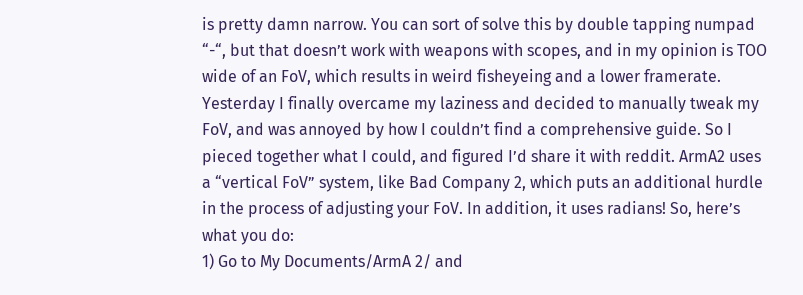is pretty damn narrow. You can sort of solve this by double tapping numpad “-“, but that doesn’t work with weapons with scopes, and in my opinion is TOO wide of an FoV, which results in weird fisheyeing and a lower framerate. Yesterday I finally overcame my laziness and decided to manually tweak my FoV, and was annoyed by how I couldn’t find a comprehensive guide. So I pieced together what I could, and figured I’d share it with reddit. ArmA2 uses a “vertical FoV” system, like Bad Company 2, which puts an additional hurdle in the process of adjusting your FoV. In addition, it uses radians! So, here’s what you do:
1) Go to My Documents/ArmA 2/ and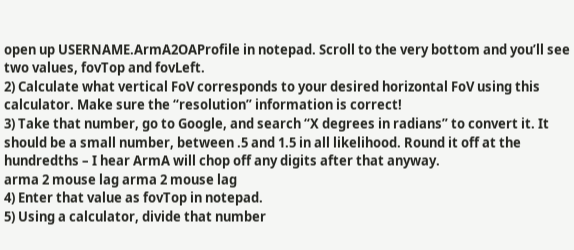open up USERNAME.ArmA2OAProfile in notepad. Scroll to the very bottom and you’ll see two values, fovTop and fovLeft.
2) Calculate what vertical FoV corresponds to your desired horizontal FoV using this calculator. Make sure the “resolution” information is correct!
3) Take that number, go to Google, and search “X degrees in radians” to convert it. It should be a small number, between .5 and 1.5 in all likelihood. Round it off at the hundredths – I hear ArmA will chop off any digits after that anyway.
arma 2 mouse lag arma 2 mouse lag
4) Enter that value as fovTop in notepad.
5) Using a calculator, divide that number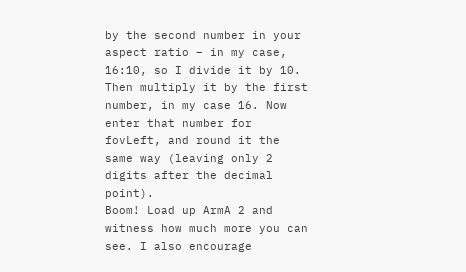by the second number in your aspect ratio – in my case, 16:10, so I divide it by 10. Then multiply it by the first number, in my case 16. Now enter that number for fovLeft, and round it the same way (leaving only 2 digits after the decimal point).
Boom! Load up ArmA 2 and witness how much more you can see. I also encourage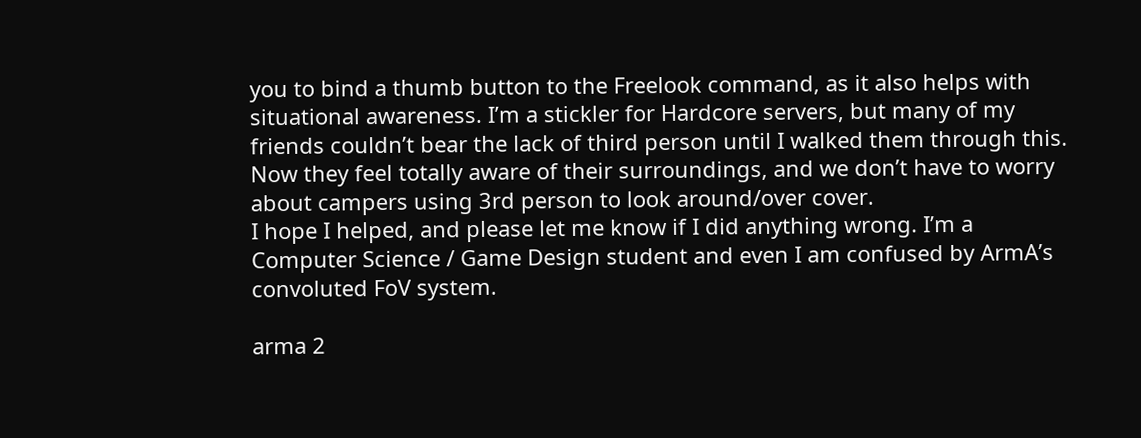you to bind a thumb button to the Freelook command, as it also helps with situational awareness. I’m a stickler for Hardcore servers, but many of my friends couldn’t bear the lack of third person until I walked them through this. Now they feel totally aware of their surroundings, and we don’t have to worry about campers using 3rd person to look around/over cover.
I hope I helped, and please let me know if I did anything wrong. I’m a Computer Science / Game Design student and even I am confused by ArmA’s convoluted FoV system.

arma 2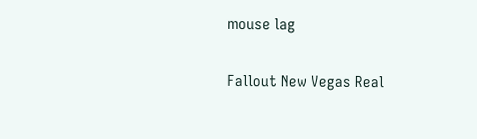mouse lag

Fallout New Vegas Real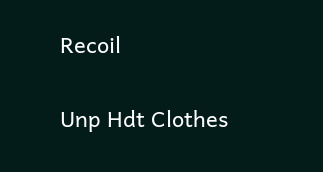Recoil

Unp Hdt Clothes